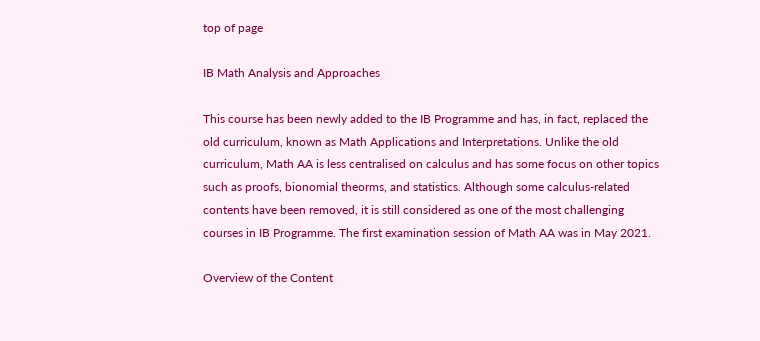top of page

IB Math Analysis and Approaches

This course has been newly added to the IB Programme and has, in fact, replaced the old curriculum, known as Math Applications and Interpretations. Unlike the old curriculum, Math AA is less centralised on calculus and has some focus on other topics such as proofs, bionomial theorms, and statistics. Although some calculus-related contents have been removed, it is still considered as one of the most challenging courses in IB Programme. The first examination session of Math AA was in May 2021.

Overview of the Content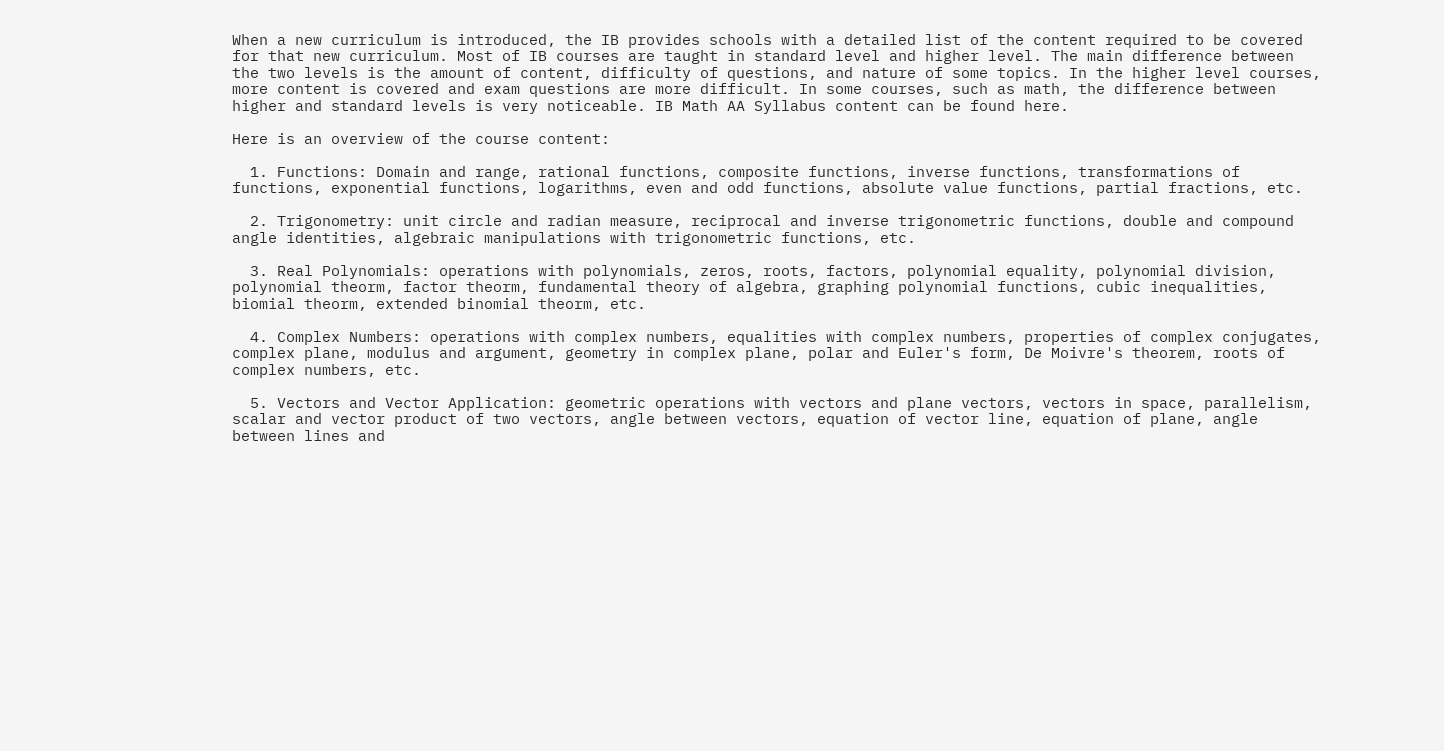When a new curriculum is introduced, the IB provides schools with a detailed list of the content required to be covered for that new curriculum. Most of IB courses are taught in standard level and higher level. The main difference between the two levels is the amount of content, difficulty of questions, and nature of some topics. In the higher level courses, more content is covered and exam questions are more difficult. In some courses, such as math, the difference between higher and standard levels is very noticeable. IB Math AA Syllabus content can be found here.

Here is an overview of the course content:

  1. Functions: Domain and range, rational functions, composite functions, inverse functions, transformations of functions, exponential functions, logarithms, even and odd functions, absolute value functions, partial fractions, etc.

  2. Trigonometry: unit circle and radian measure, reciprocal and inverse trigonometric functions, double and compound angle identities, algebraic manipulations with trigonometric functions, etc.

  3. Real Polynomials: operations with polynomials, zeros, roots, factors, polynomial equality, polynomial division, polynomial theorm, factor theorm, fundamental theory of algebra, graphing polynomial functions, cubic inequalities, biomial theorm, extended binomial theorm, etc.

  4. Complex Numbers: operations with complex numbers, equalities with complex numbers, properties of complex conjugates, complex plane, modulus and argument, geometry in complex plane, polar and Euler's form, De Moivre's theorem, roots of complex numbers, etc.

  5. Vectors and Vector Application: geometric operations with vectors and plane vectors, vectors in space, parallelism, scalar and vector product of two vectors, angle between vectors, equation of vector line, equation of plane, angle between lines and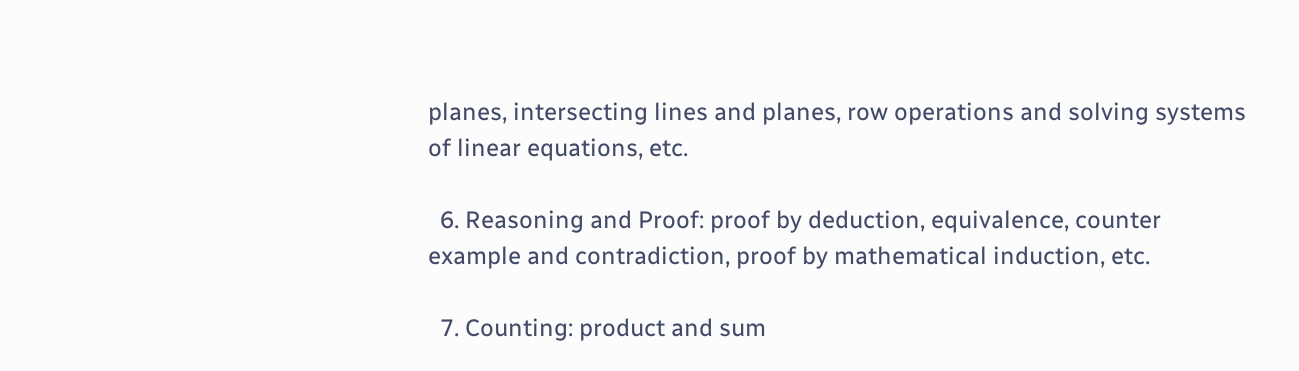planes, intersecting lines and planes, row operations and solving systems of linear equations, etc.

  6. Reasoning and Proof: proof by deduction, equivalence, counter example and contradiction, proof by mathematical induction, etc.

  7. Counting: product and sum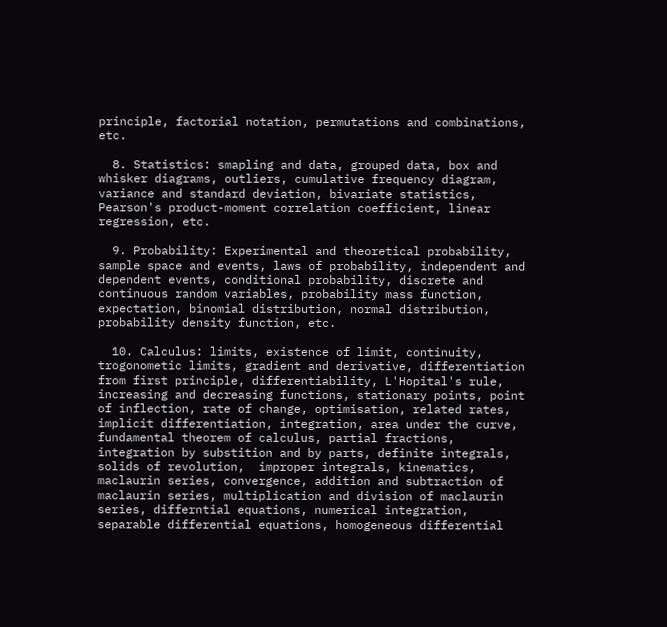principle, factorial notation, permutations and combinations, etc.

  8. Statistics: smapling and data, grouped data, box and whisker diagrams, outliers, cumulative frequency diagram, variance and standard deviation, bivariate statistics, Pearson's product-moment correlation coefficient, linear regression, etc.

  9. Probability: Experimental and theoretical probability, sample space and events, laws of probability, independent and dependent events, conditional probability, discrete and continuous random variables, probability mass function, expectation, binomial distribution, normal distribution, probability density function, etc.

  10. Calculus: limits, existence of limit, continuity, trogonometic limits, gradient and derivative, differentiation from first principle, differentiability, L'Hopital's rule, increasing and decreasing functions, stationary points, point of inflection, rate of change, optimisation, related rates, implicit differentiation, integration, area under the curve, fundamental theorem of calculus, partial fractions, integration by substition and by parts, definite integrals, solids of revolution,  improper integrals, kinematics, maclaurin series, convergence, addition and subtraction of maclaurin series, multiplication and division of maclaurin series, differntial equations, numerical integration, separable differential equations, homogeneous differential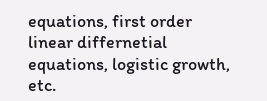equations, first order linear differnetial equations, logistic growth, etc.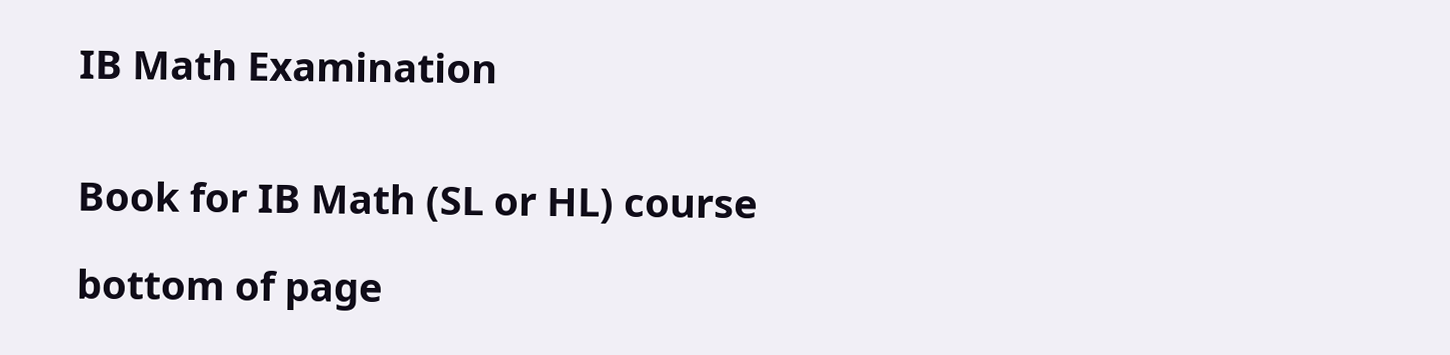IB Math Examination


Book for IB Math (SL or HL) course

bottom of page